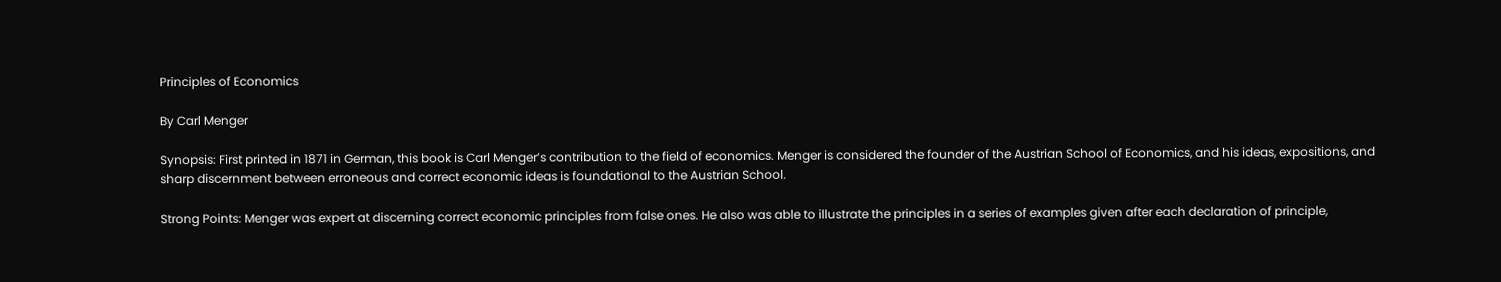Principles of Economics

By Carl Menger

Synopsis: First printed in 1871 in German, this book is Carl Menger’s contribution to the field of economics. Menger is considered the founder of the Austrian School of Economics, and his ideas, expositions, and sharp discernment between erroneous and correct economic ideas is foundational to the Austrian School.

Strong Points: Menger was expert at discerning correct economic principles from false ones. He also was able to illustrate the principles in a series of examples given after each declaration of principle,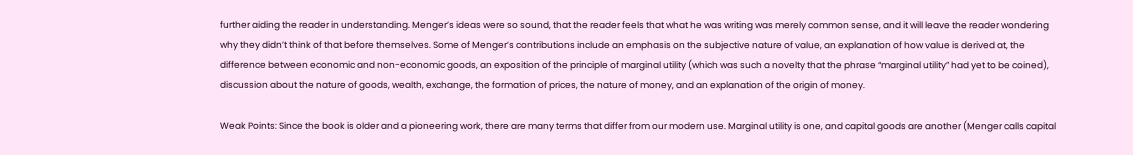further aiding the reader in understanding. Menger’s ideas were so sound, that the reader feels that what he was writing was merely common sense, and it will leave the reader wondering why they didn’t think of that before themselves. Some of Menger’s contributions include an emphasis on the subjective nature of value, an explanation of how value is derived at, the difference between economic and non-economic goods, an exposition of the principle of marginal utility (which was such a novelty that the phrase “marginal utility” had yet to be coined), discussion about the nature of goods, wealth, exchange, the formation of prices, the nature of money, and an explanation of the origin of money.

Weak Points: Since the book is older and a pioneering work, there are many terms that differ from our modern use. Marginal utility is one, and capital goods are another (Menger calls capital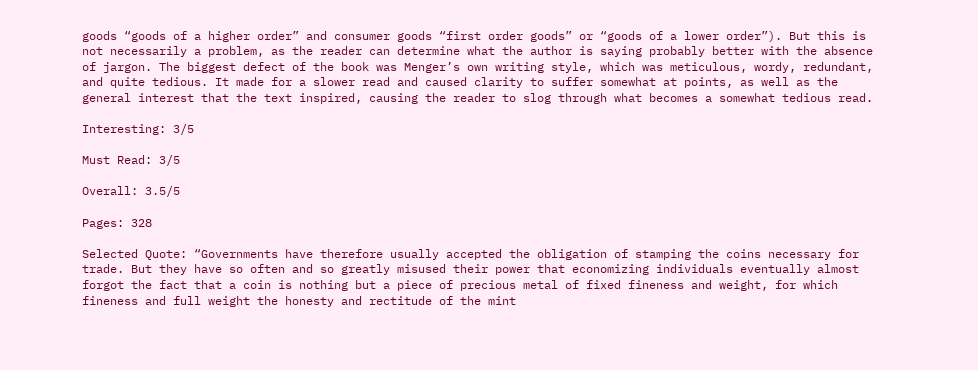goods “goods of a higher order” and consumer goods “first order goods” or “goods of a lower order”). But this is not necessarily a problem, as the reader can determine what the author is saying probably better with the absence of jargon. The biggest defect of the book was Menger’s own writing style, which was meticulous, wordy, redundant, and quite tedious. It made for a slower read and caused clarity to suffer somewhat at points, as well as the general interest that the text inspired, causing the reader to slog through what becomes a somewhat tedious read.

Interesting: 3/5

Must Read: 3/5

Overall: 3.5/5

Pages: 328

Selected Quote: “Governments have therefore usually accepted the obligation of stamping the coins necessary for trade. But they have so often and so greatly misused their power that economizing individuals eventually almost forgot the fact that a coin is nothing but a piece of precious metal of fixed fineness and weight, for which fineness and full weight the honesty and rectitude of the mint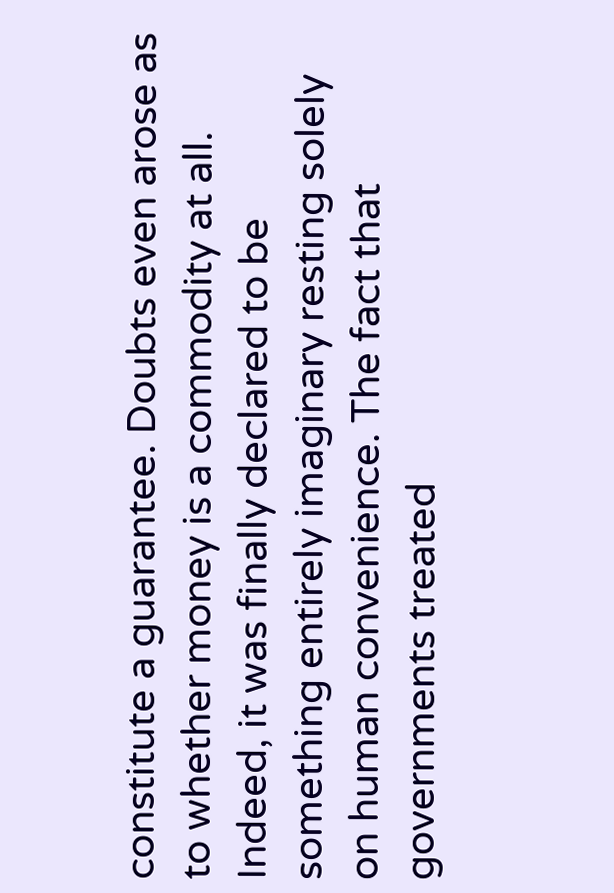constitute a guarantee. Doubts even arose as to whether money is a commodity at all. Indeed, it was finally declared to be something entirely imaginary resting solely on human convenience. The fact that governments treated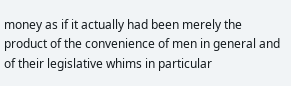money as if it actually had been merely the product of the convenience of men in general and of their legislative whims in particular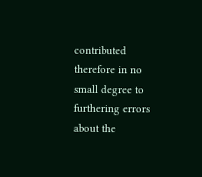contributed therefore in no small degree to furthering errors about the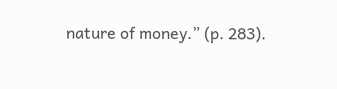nature of money.” (p. 283).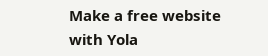Make a free website with Yola